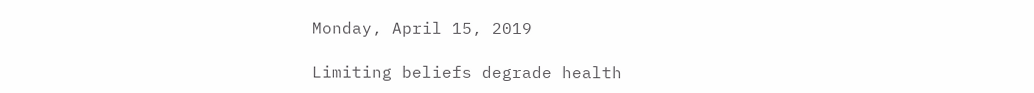Monday, April 15, 2019

Limiting beliefs degrade health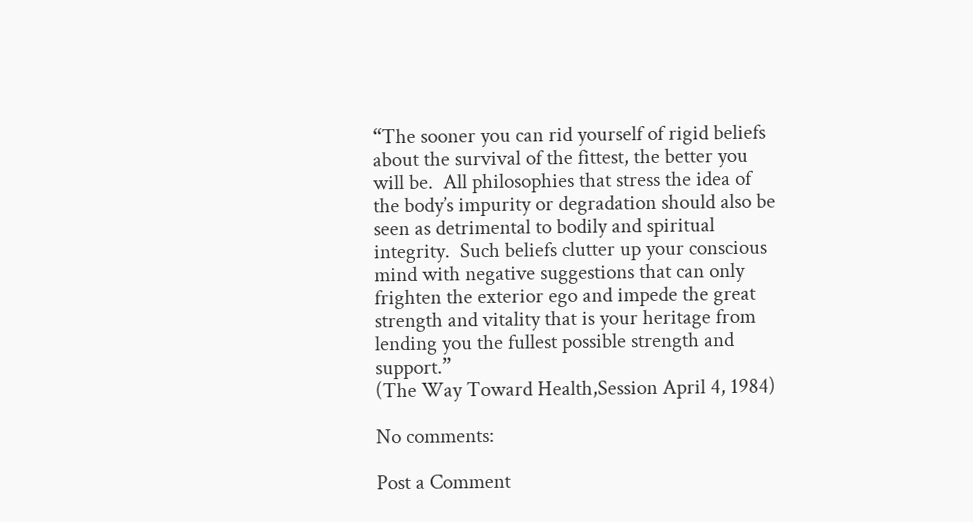“The sooner you can rid yourself of rigid beliefs about the survival of the fittest, the better you will be.  All philosophies that stress the idea of the body’s impurity or degradation should also be seen as detrimental to bodily and spiritual integrity.  Such beliefs clutter up your conscious mind with negative suggestions that can only frighten the exterior ego and impede the great strength and vitality that is your heritage from lending you the fullest possible strength and support.”
(The Way Toward Health,Session April 4, 1984)

No comments:

Post a Comment